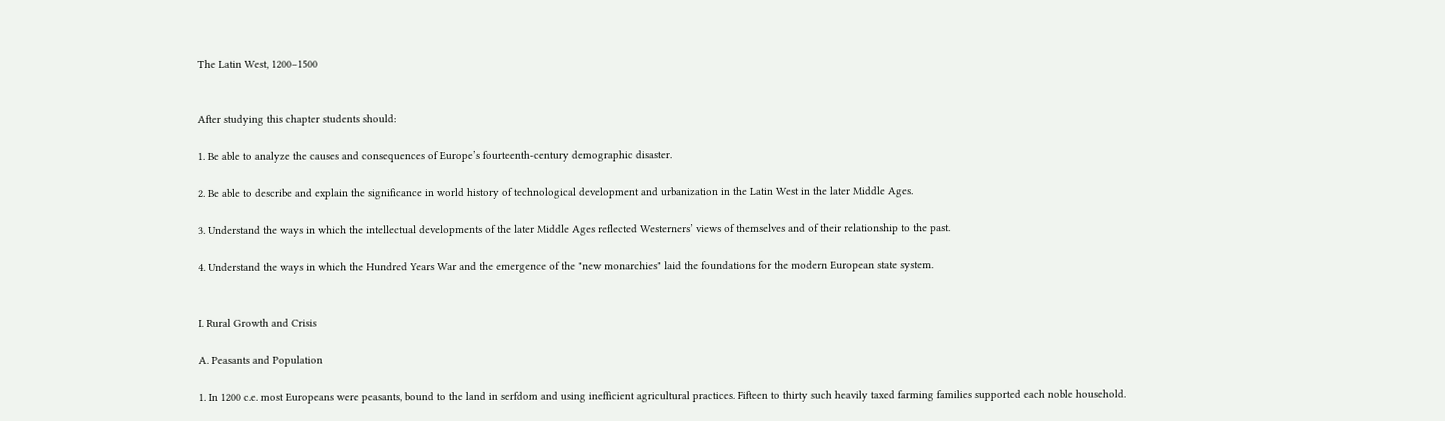The Latin West, 1200–1500


After studying this chapter students should:

1. Be able to analyze the causes and consequences of Europe’s fourteenth-century demographic disaster.

2. Be able to describe and explain the significance in world history of technological development and urbanization in the Latin West in the later Middle Ages.

3. Understand the ways in which the intellectual developments of the later Middle Ages reflected Westerners’ views of themselves and of their relationship to the past.

4. Understand the ways in which the Hundred Years War and the emergence of the "new monarchies" laid the foundations for the modern European state system.


I. Rural Growth and Crisis

A. Peasants and Population

1. In 1200 c.e. most Europeans were peasants, bound to the land in serfdom and using inefficient agricultural practices. Fifteen to thirty such heavily taxed farming families supported each noble household.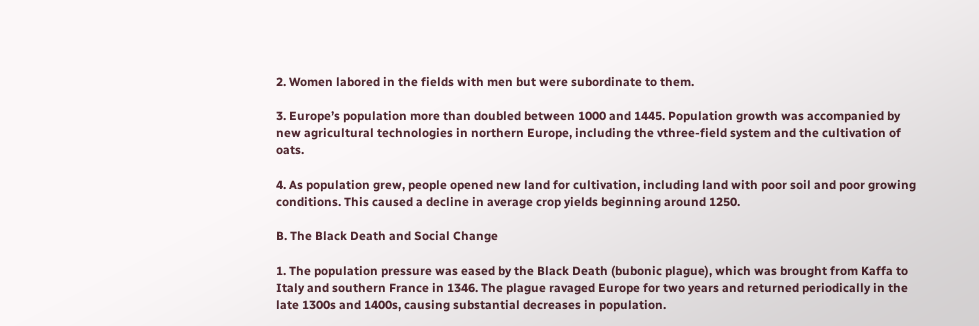2. Women labored in the fields with men but were subordinate to them.

3. Europe’s population more than doubled between 1000 and 1445. Population growth was accompanied by new agricultural technologies in northern Europe, including the vthree-field system and the cultivation of oats.

4. As population grew, people opened new land for cultivation, including land with poor soil and poor growing conditions. This caused a decline in average crop yields beginning around 1250.

B. The Black Death and Social Change

1. The population pressure was eased by the Black Death (bubonic plague), which was brought from Kaffa to Italy and southern France in 1346. The plague ravaged Europe for two years and returned periodically in the late 1300s and 1400s, causing substantial decreases in population.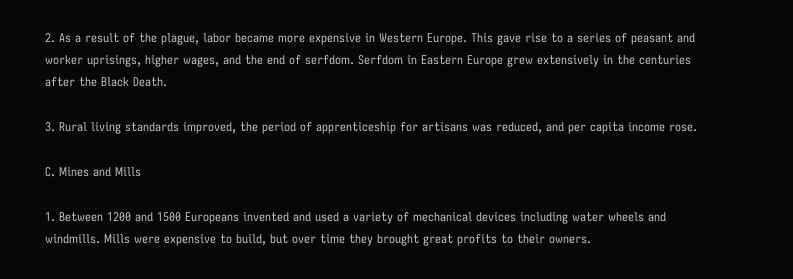2. As a result of the plague, labor became more expensive in Western Europe. This gave rise to a series of peasant and worker uprisings, higher wages, and the end of serfdom. Serfdom in Eastern Europe grew extensively in the centuries after the Black Death.

3. Rural living standards improved, the period of apprenticeship for artisans was reduced, and per capita income rose.

C. Mines and Mills

1. Between 1200 and 1500 Europeans invented and used a variety of mechanical devices including water wheels and windmills. Mills were expensive to build, but over time they brought great profits to their owners.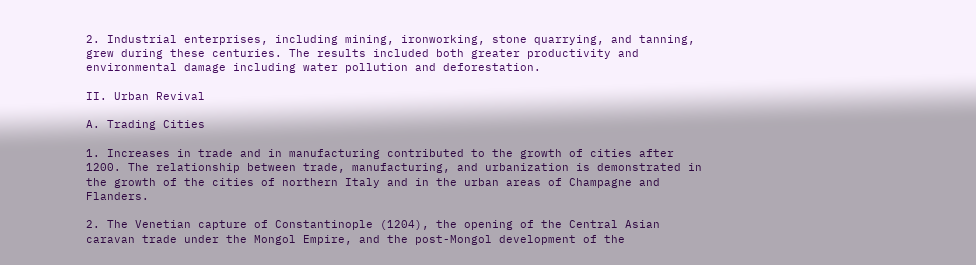2. Industrial enterprises, including mining, ironworking, stone quarrying, and tanning, grew during these centuries. The results included both greater productivity and environmental damage including water pollution and deforestation.

II. Urban Revival

A. Trading Cities

1. Increases in trade and in manufacturing contributed to the growth of cities after 1200. The relationship between trade, manufacturing, and urbanization is demonstrated in the growth of the cities of northern Italy and in the urban areas of Champagne and Flanders.

2. The Venetian capture of Constantinople (1204), the opening of the Central Asian caravan trade under the Mongol Empire, and the post-Mongol development of the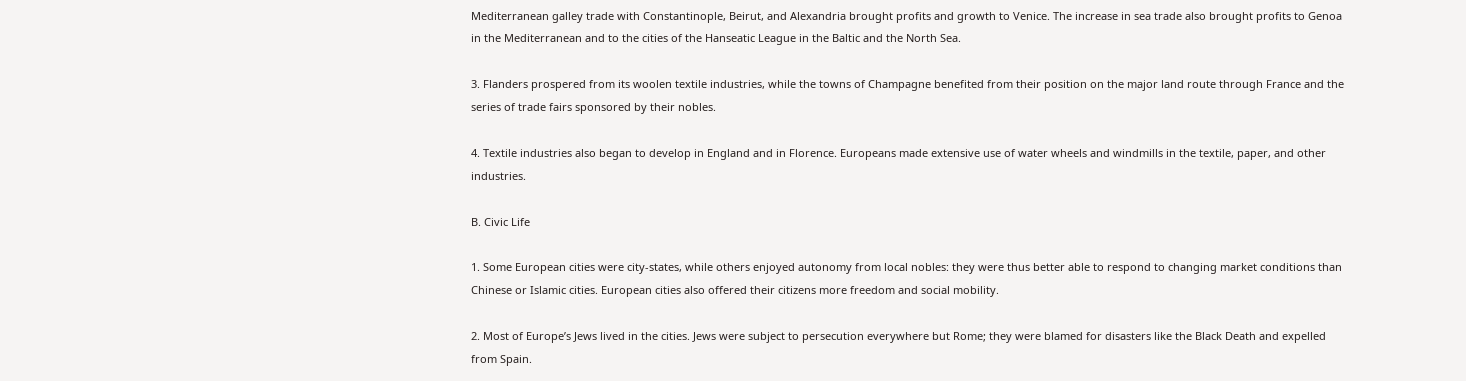Mediterranean galley trade with Constantinople, Beirut, and Alexandria brought profits and growth to Venice. The increase in sea trade also brought profits to Genoa in the Mediterranean and to the cities of the Hanseatic League in the Baltic and the North Sea.

3. Flanders prospered from its woolen textile industries, while the towns of Champagne benefited from their position on the major land route through France and the series of trade fairs sponsored by their nobles.

4. Textile industries also began to develop in England and in Florence. Europeans made extensive use of water wheels and windmills in the textile, paper, and other industries.

B. Civic Life

1. Some European cities were city-states, while others enjoyed autonomy from local nobles: they were thus better able to respond to changing market conditions than Chinese or Islamic cities. European cities also offered their citizens more freedom and social mobility.

2. Most of Europe’s Jews lived in the cities. Jews were subject to persecution everywhere but Rome; they were blamed for disasters like the Black Death and expelled from Spain.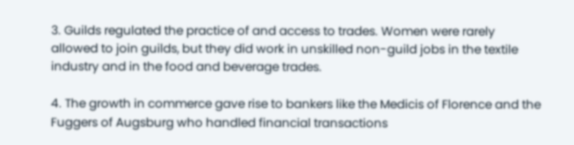3. Guilds regulated the practice of and access to trades. Women were rarely allowed to join guilds, but they did work in unskilled non-guild jobs in the textile industry and in the food and beverage trades.

4. The growth in commerce gave rise to bankers like the Medicis of Florence and the Fuggers of Augsburg who handled financial transactions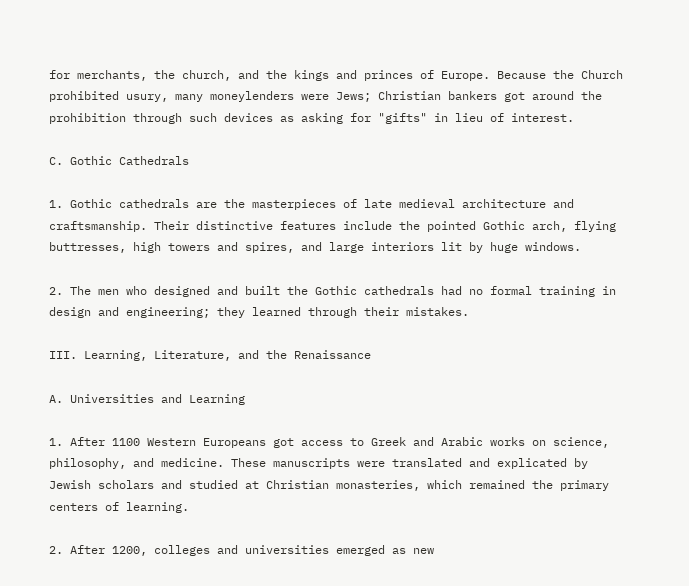for merchants, the church, and the kings and princes of Europe. Because the Church prohibited usury, many moneylenders were Jews; Christian bankers got around the prohibition through such devices as asking for "gifts" in lieu of interest.

C. Gothic Cathedrals

1. Gothic cathedrals are the masterpieces of late medieval architecture and craftsmanship. Their distinctive features include the pointed Gothic arch, flying buttresses, high towers and spires, and large interiors lit by huge windows.

2. The men who designed and built the Gothic cathedrals had no formal training in design and engineering; they learned through their mistakes.

III. Learning, Literature, and the Renaissance

A. Universities and Learning

1. After 1100 Western Europeans got access to Greek and Arabic works on science, philosophy, and medicine. These manuscripts were translated and explicated by Jewish scholars and studied at Christian monasteries, which remained the primary centers of learning.

2. After 1200, colleges and universities emerged as new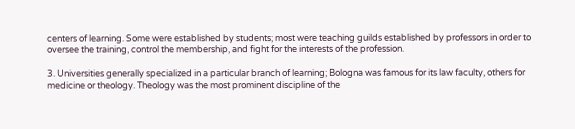centers of learning. Some were established by students; most were teaching guilds established by professors in order to oversee the training, control the membership, and fight for the interests of the profession.

3. Universities generally specialized in a particular branch of learning; Bologna was famous for its law faculty, others for medicine or theology. Theology was the most prominent discipline of the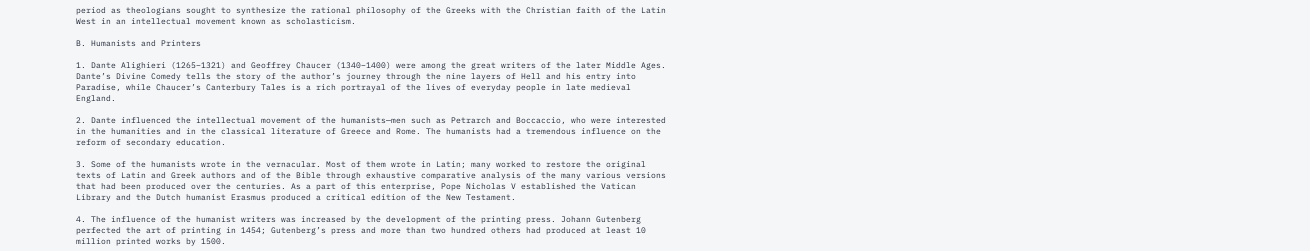period as theologians sought to synthesize the rational philosophy of the Greeks with the Christian faith of the Latin West in an intellectual movement known as scholasticism.

B. Humanists and Printers

1. Dante Alighieri (1265–1321) and Geoffrey Chaucer (1340–1400) were among the great writers of the later Middle Ages. Dante’s Divine Comedy tells the story of the author’s journey through the nine layers of Hell and his entry into Paradise, while Chaucer’s Canterbury Tales is a rich portrayal of the lives of everyday people in late medieval England.

2. Dante influenced the intellectual movement of the humanists—men such as Petrarch and Boccaccio, who were interested in the humanities and in the classical literature of Greece and Rome. The humanists had a tremendous influence on the reform of secondary education.

3. Some of the humanists wrote in the vernacular. Most of them wrote in Latin; many worked to restore the original texts of Latin and Greek authors and of the Bible through exhaustive comparative analysis of the many various versions that had been produced over the centuries. As a part of this enterprise, Pope Nicholas V established the Vatican Library and the Dutch humanist Erasmus produced a critical edition of the New Testament.

4. The influence of the humanist writers was increased by the development of the printing press. Johann Gutenberg perfected the art of printing in 1454; Gutenberg’s press and more than two hundred others had produced at least 10 million printed works by 1500.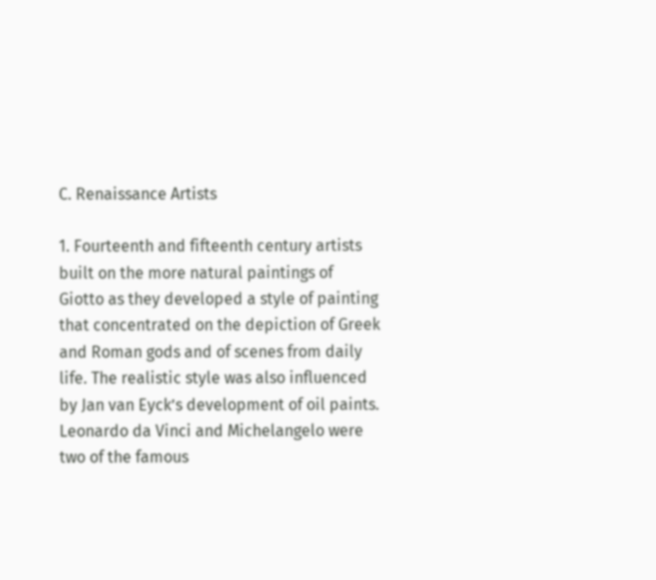C. Renaissance Artists

1. Fourteenth and fifteenth century artists built on the more natural paintings of Giotto as they developed a style of painting that concentrated on the depiction of Greek and Roman gods and of scenes from daily life. The realistic style was also influenced by Jan van Eyck’s development of oil paints. Leonardo da Vinci and Michelangelo were two of the famous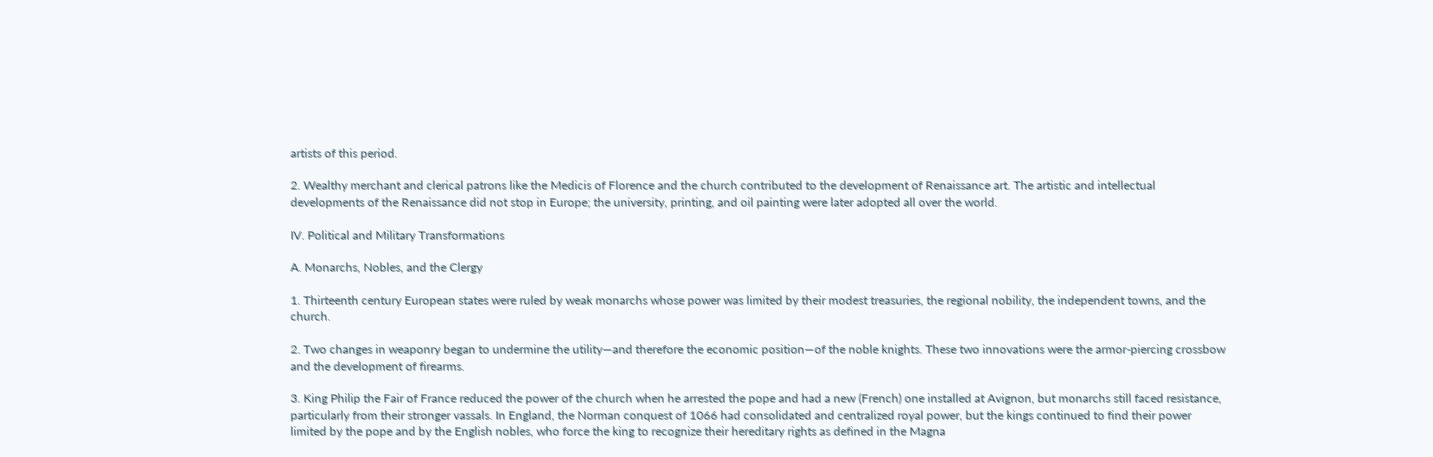artists of this period.

2. Wealthy merchant and clerical patrons like the Medicis of Florence and the church contributed to the development of Renaissance art. The artistic and intellectual developments of the Renaissance did not stop in Europe; the university, printing, and oil painting were later adopted all over the world.

IV. Political and Military Transformations

A. Monarchs, Nobles, and the Clergy

1. Thirteenth century European states were ruled by weak monarchs whose power was limited by their modest treasuries, the regional nobility, the independent towns, and the church.

2. Two changes in weaponry began to undermine the utility—and therefore the economic position—of the noble knights. These two innovations were the armor-piercing crossbow and the development of firearms.

3. King Philip the Fair of France reduced the power of the church when he arrested the pope and had a new (French) one installed at Avignon, but monarchs still faced resistance, particularly from their stronger vassals. In England, the Norman conquest of 1066 had consolidated and centralized royal power, but the kings continued to find their power limited by the pope and by the English nobles, who force the king to recognize their hereditary rights as defined in the Magna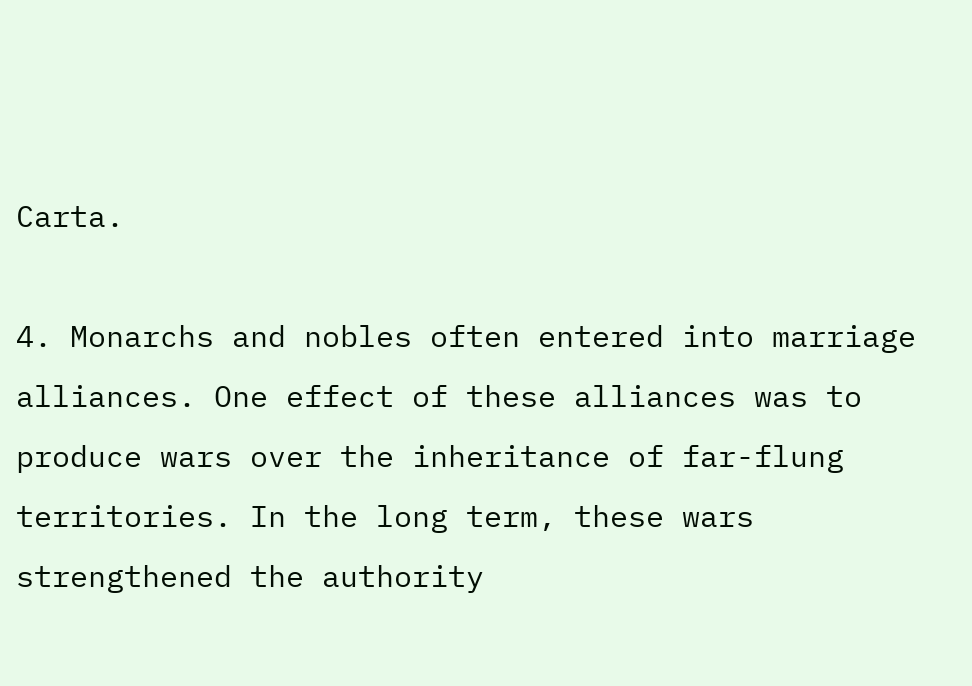Carta.

4. Monarchs and nobles often entered into marriage alliances. One effect of these alliances was to produce wars over the inheritance of far-flung territories. In the long term, these wars strengthened the authority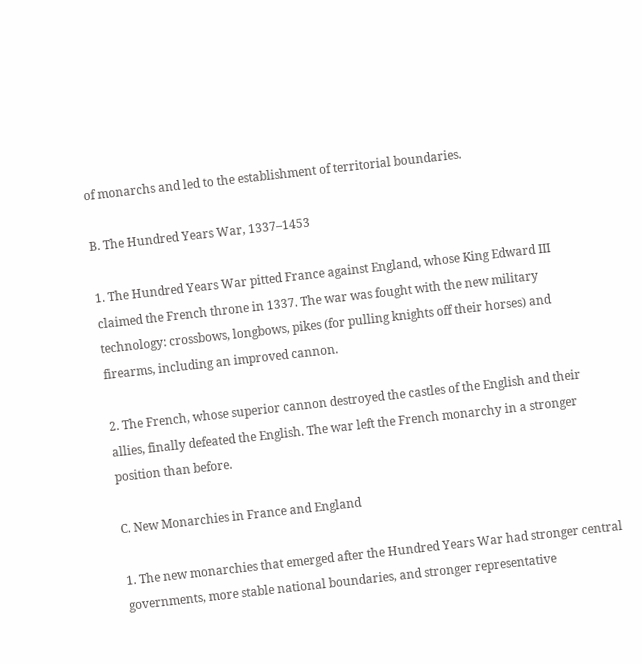of monarchs and led to the establishment of territorial boundaries.

B. The Hundred Years War, 1337–1453

1. The Hundred Years War pitted France against England, whose King Edward III claimed the French throne in 1337. The war was fought with the new military technology: crossbows, longbows, pikes (for pulling knights off their horses) and firearms, including an improved cannon.

2. The French, whose superior cannon destroyed the castles of the English and their allies, finally defeated the English. The war left the French monarchy in a stronger position than before.

C. New Monarchies in France and England

1. The new monarchies that emerged after the Hundred Years War had stronger central governments, more stable national boundaries, and stronger representative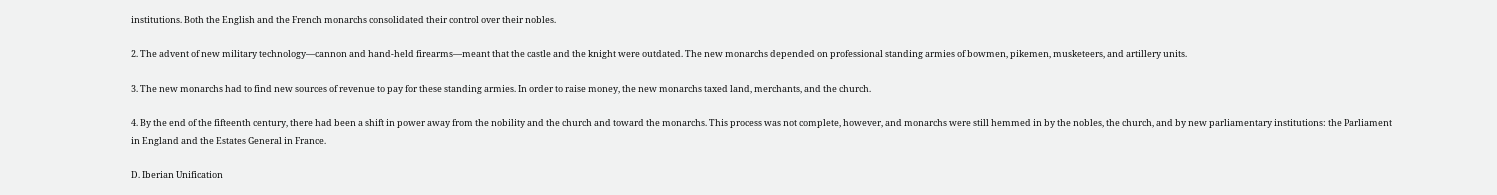institutions. Both the English and the French monarchs consolidated their control over their nobles.

2. The advent of new military technology—cannon and hand-held firearms—meant that the castle and the knight were outdated. The new monarchs depended on professional standing armies of bowmen, pikemen, musketeers, and artillery units.

3. The new monarchs had to find new sources of revenue to pay for these standing armies. In order to raise money, the new monarchs taxed land, merchants, and the church.

4. By the end of the fifteenth century, there had been a shift in power away from the nobility and the church and toward the monarchs. This process was not complete, however, and monarchs were still hemmed in by the nobles, the church, and by new parliamentary institutions: the Parliament in England and the Estates General in France.

D. Iberian Unification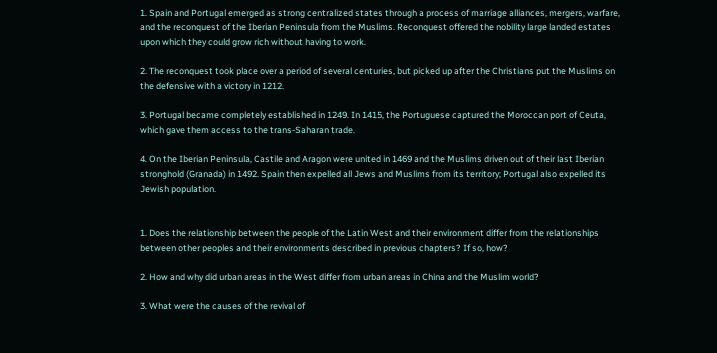1. Spain and Portugal emerged as strong centralized states through a process of marriage alliances, mergers, warfare, and the reconquest of the Iberian Peninsula from the Muslims. Reconquest offered the nobility large landed estates upon which they could grow rich without having to work.

2. The reconquest took place over a period of several centuries, but picked up after the Christians put the Muslims on the defensive with a victory in 1212.

3. Portugal became completely established in 1249. In 1415, the Portuguese captured the Moroccan port of Ceuta, which gave them access to the trans-Saharan trade.

4. On the Iberian Peninsula, Castile and Aragon were united in 1469 and the Muslims driven out of their last Iberian stronghold (Granada) in 1492. Spain then expelled all Jews and Muslims from its territory; Portugal also expelled its Jewish population.


1. Does the relationship between the people of the Latin West and their environment differ from the relationships between other peoples and their environments described in previous chapters? If so, how?

2. How and why did urban areas in the West differ from urban areas in China and the Muslim world?

3. What were the causes of the revival of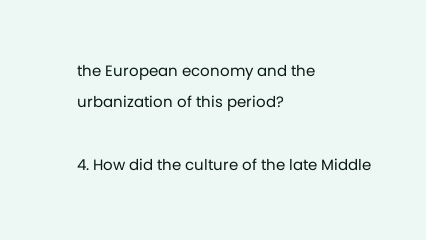the European economy and the urbanization of this period?

4. How did the culture of the late Middle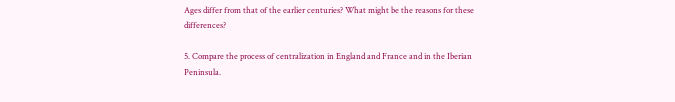Ages differ from that of the earlier centuries? What might be the reasons for these differences?

5. Compare the process of centralization in England and France and in the Iberian Peninsula.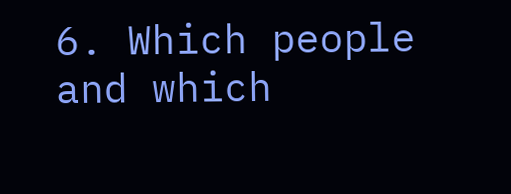6. Which people and which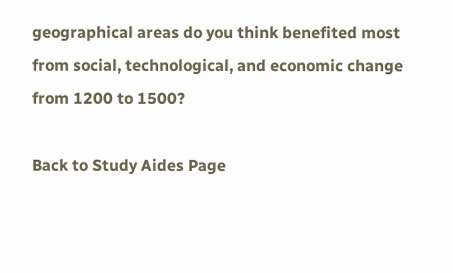geographical areas do you think benefited most from social, technological, and economic change from 1200 to 1500?

Back to Study Aides Page